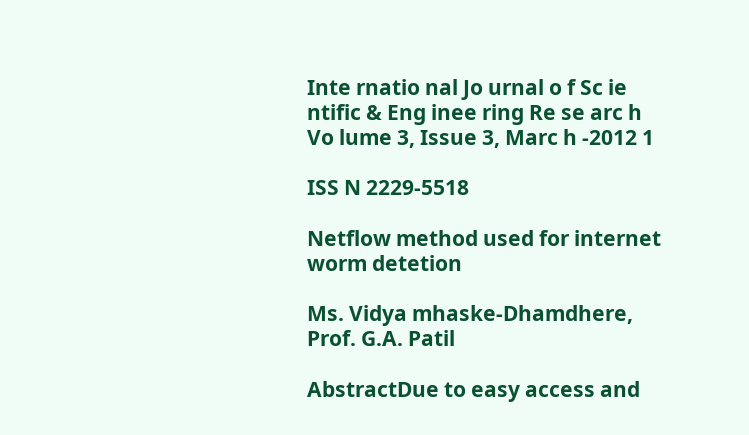Inte rnatio nal Jo urnal o f Sc ie ntific & Eng inee ring Re se arc h Vo lume 3, Issue 3, Marc h -2012 1

ISS N 2229-5518

Netflow method used for internet worm detetion

Ms. Vidya mhaske-Dhamdhere, Prof. G.A. Patil

AbstractDue to easy access and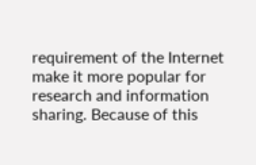requirement of the Internet make it more popular for research and information sharing. Because of this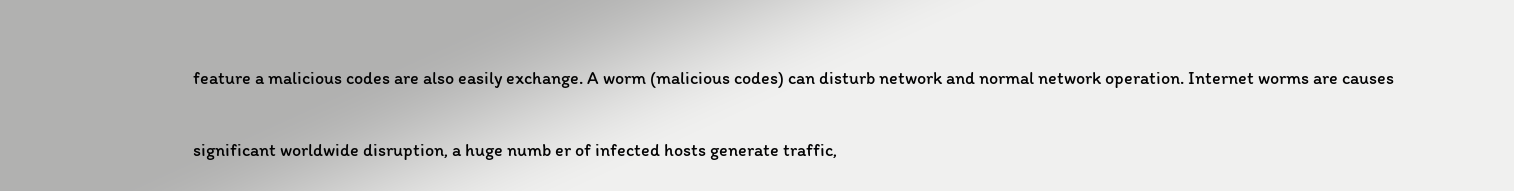feature a malicious codes are also easily exchange. A worm (malicious codes) can disturb network and normal network operation. Internet worms are causes

significant worldwide disruption, a huge numb er of infected hosts generate traffic,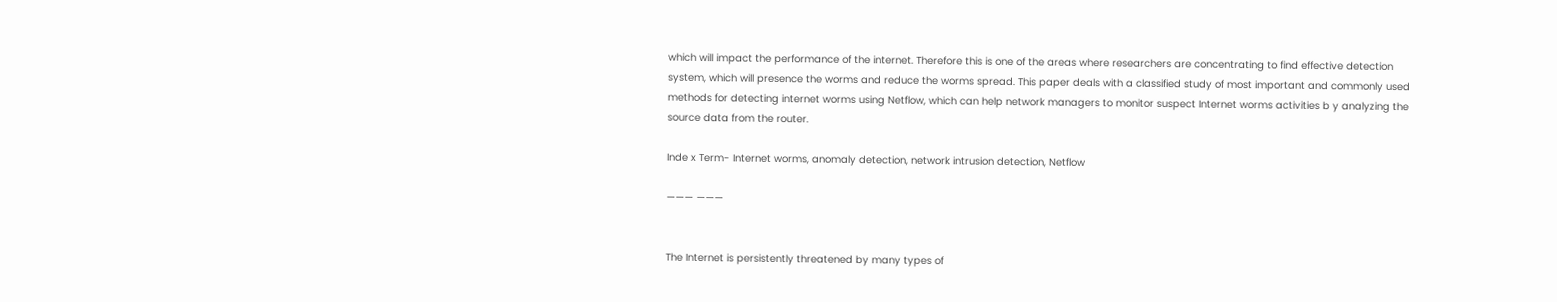which will impact the performance of the internet. Therefore this is one of the areas where researchers are concentrating to find effective detection system, which will presence the worms and reduce the worms spread. This paper deals with a classified study of most important and commonly used methods for detecting internet worms using Netflow, which can help network managers to monitor suspect Internet worms activities b y analyzing the source data from the router.

Inde x Term- Internet worms, anomaly detection, network intrusion detection, Netflow

——— ———


The Internet is persistently threatened by many types of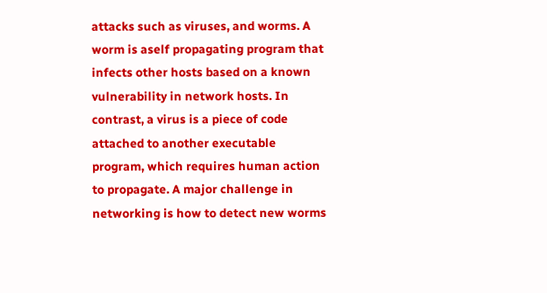attacks such as viruses, and worms. A worm is aself propagating program that infects other hosts based on a known vulnerability in network hosts. In contrast, a virus is a piece of code attached to another executable program, which requires human action to propagate. A major challenge in networking is how to detect new worms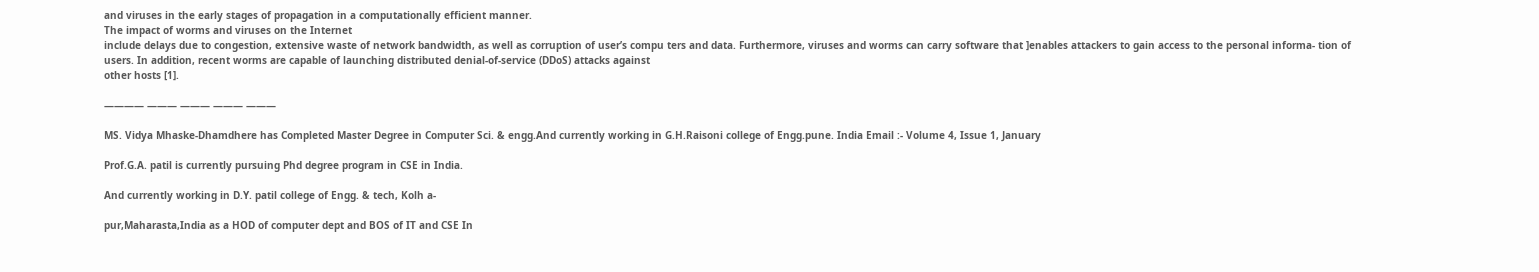and viruses in the early stages of propagation in a computationally efficient manner.
The impact of worms and viruses on the Internet
include delays due to congestion, extensive waste of network bandwidth, as well as corruption of user’s compu ters and data. Furthermore, viruses and worms can carry software that ]enables attackers to gain access to the personal informa- tion of users. In addition, recent worms are capable of launching distributed denial-of-service (DDoS) attacks against
other hosts [1].

———— ——— ——— ——— ———

MS. Vidya Mhaske-Dhamdhere has Completed Master Degree in Computer Sci. & engg.And currently working in G.H.Raisoni college of Engg.pune. India Email :- Volume 4, Issue 1, January

Prof.G.A. patil is currently pursuing Phd degree program in CSE in India.

And currently working in D.Y. patil college of Engg. & tech, Kolh a-

pur,Maharasta,India as a HOD of computer dept and BOS of IT and CSE In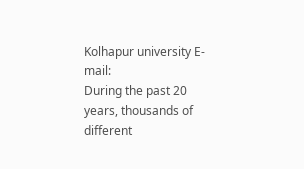Kolhapur university E-mail:
During the past 20 years, thousands of different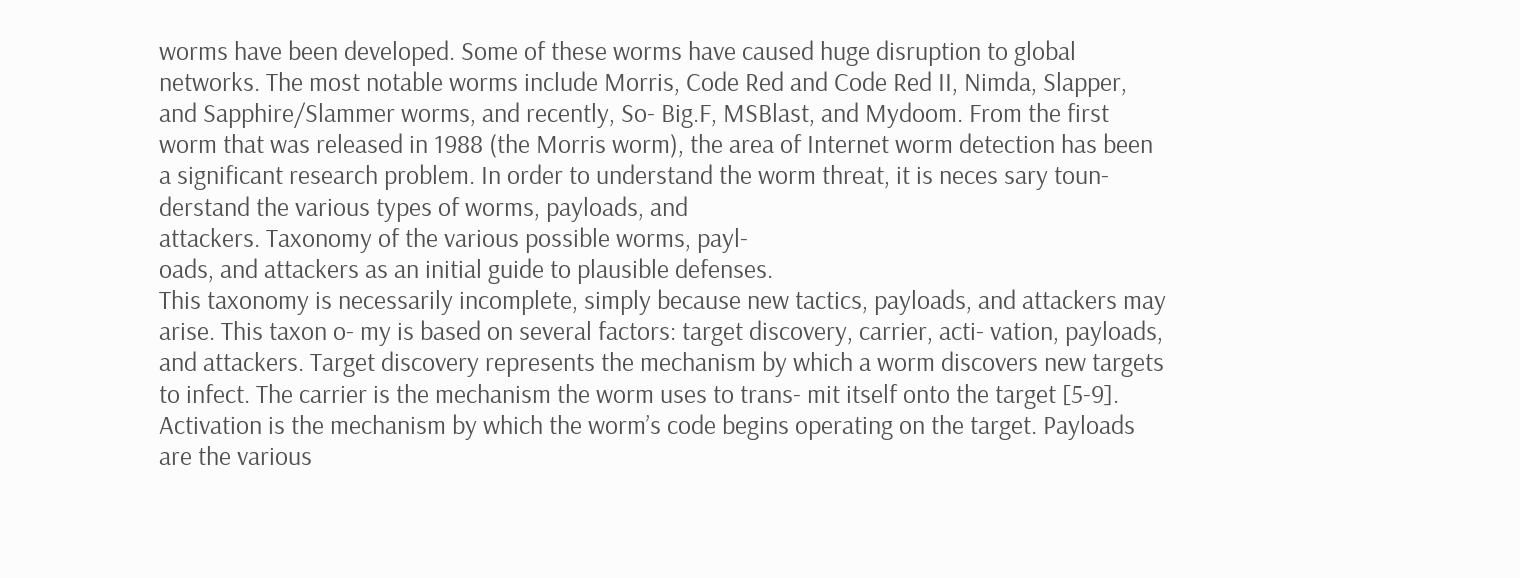worms have been developed. Some of these worms have caused huge disruption to global networks. The most notable worms include Morris, Code Red and Code Red II, Nimda, Slapper, and Sapphire/Slammer worms, and recently, So- Big.F, MSBlast, and Mydoom. From the first worm that was released in 1988 (the Morris worm), the area of Internet worm detection has been a significant research problem. In order to understand the worm threat, it is neces sary toun- derstand the various types of worms, payloads, and
attackers. Taxonomy of the various possible worms, payl-
oads, and attackers as an initial guide to plausible defenses.
This taxonomy is necessarily incomplete, simply because new tactics, payloads, and attackers may arise. This taxon o- my is based on several factors: target discovery, carrier, acti- vation, payloads, and attackers. Target discovery represents the mechanism by which a worm discovers new targets to infect. The carrier is the mechanism the worm uses to trans- mit itself onto the target [5-9]. Activation is the mechanism by which the worm’s code begins operating on the target. Payloads are the various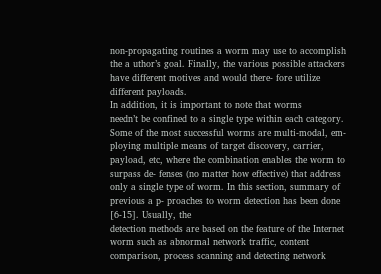non-propagating routines a worm may use to accomplish the a uthor’s goal. Finally, the various possible attackers have different motives and would there- fore utilize different payloads.
In addition, it is important to note that worms
needn’t be confined to a single type within each category. Some of the most successful worms are multi-modal, em- ploying multiple means of target discovery, carrier, payload, etc, where the combination enables the worm to surpass de- fenses (no matter how effective) that address only a single type of worm. In this section, summary of previous a p- proaches to worm detection has been done [6-15]. Usually, the
detection methods are based on the feature of the Internet
worm such as abnormal network traffic, content comparison, process scanning and detecting network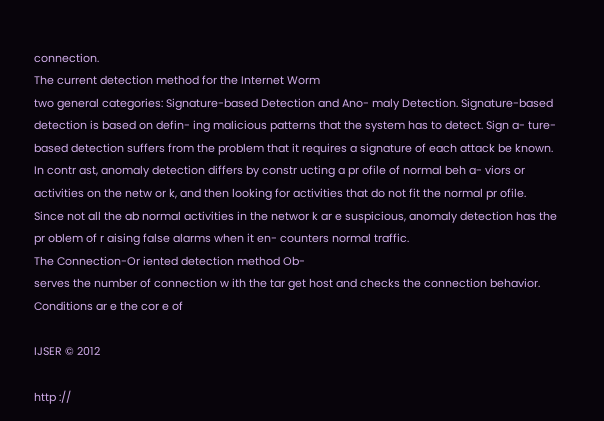connection.
The current detection method for the Internet Worm
two general categories: Signature-based Detection and Ano- maly Detection. Signature-based detection is based on defin- ing malicious patterns that the system has to detect. Sign a- ture-based detection suffers from the problem that it requires a signature of each attack be known. In contr ast, anomaly detection differs by constr ucting a pr ofile of normal beh a- viors or activities on the netw or k, and then looking for activities that do not fit the normal pr ofile. Since not all the ab normal activities in the networ k ar e suspicious, anomaly detection has the pr oblem of r aising false alarms when it en- counters normal traffic.
The Connection-Or iented detection method Ob-
serves the number of connection w ith the tar get host and checks the connection behavior. Conditions ar e the cor e of

IJSER © 2012

http ://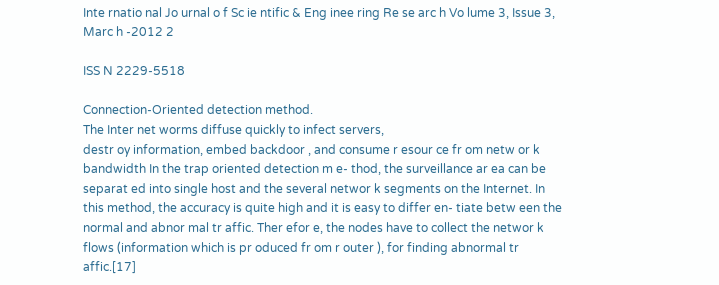Inte rnatio nal Jo urnal o f Sc ie ntific & Eng inee ring Re se arc h Vo lume 3, Issue 3, Marc h -2012 2

ISS N 2229-5518

Connection-Oriented detection method.
The Inter net worms diffuse quickly to infect servers,
destr oy information, embed backdoor , and consume r esour ce fr om netw or k bandwidth In the trap oriented detection m e- thod, the surveillance ar ea can be separat ed into single host and the several networ k segments on the Internet. In this method, the accuracy is quite high and it is easy to differ en- tiate betw een the normal and abnor mal tr affic. Ther efor e, the nodes have to collect the networ k flows (information which is pr oduced fr om r outer ), for finding abnormal tr affic.[17]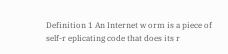Definition 1 An Internet w orm is a piece of self-r eplicating code that does its r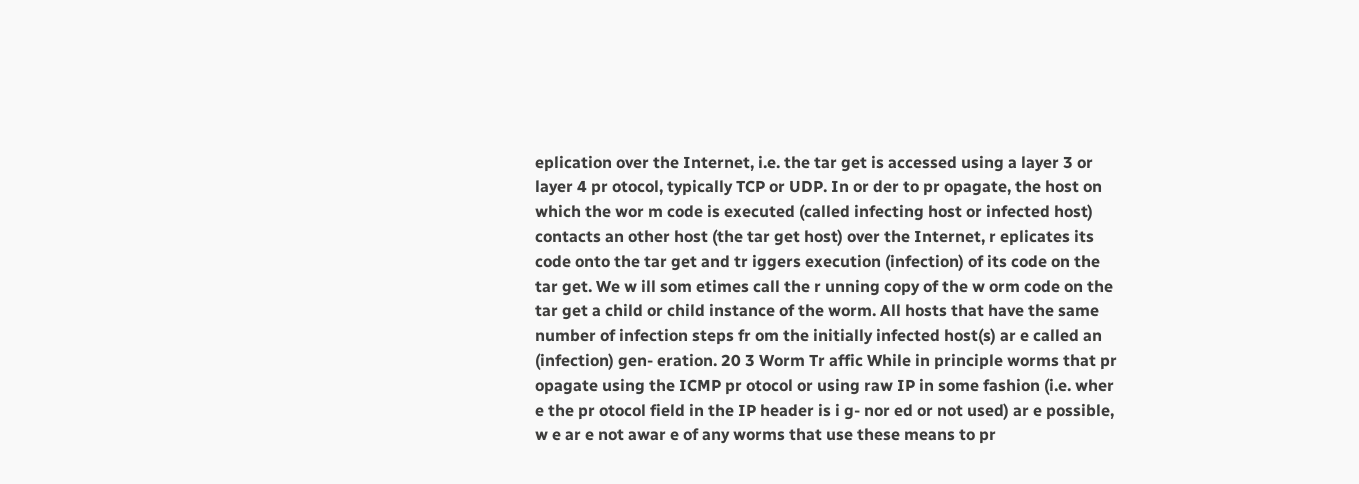eplication over the Internet, i.e. the tar get is accessed using a layer 3 or layer 4 pr otocol, typically TCP or UDP. In or der to pr opagate, the host on which the wor m code is executed (called infecting host or infected host) contacts an other host (the tar get host) over the Internet, r eplicates its code onto the tar get and tr iggers execution (infection) of its code on the tar get. We w ill som etimes call the r unning copy of the w orm code on the tar get a child or child instance of the worm. All hosts that have the same number of infection steps fr om the initially infected host(s) ar e called an (infection) gen- eration. 20 3 Worm Tr affic While in principle worms that pr opagate using the ICMP pr otocol or using raw IP in some fashion (i.e. wher e the pr otocol field in the IP header is i g- nor ed or not used) ar e possible, w e ar e not awar e of any worms that use these means to pr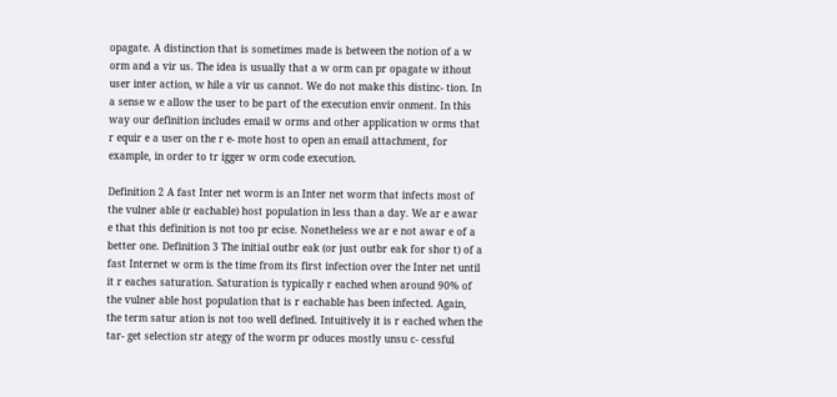opagate. A distinction that is sometimes made is between the notion of a w orm and a vir us. The idea is usually that a w orm can pr opagate w ithout user inter action, w hile a vir us cannot. We do not make this distinc- tion. In a sense w e allow the user to be part of the execution envir onment. In this way our definition includes email w orms and other application w orms that r equir e a user on the r e- mote host to open an email attachment, for example, in order to tr igger w orm code execution.

Definition 2 A fast Inter net worm is an Inter net worm that infects most of the vulner able (r eachable) host population in less than a day. We ar e awar e that this definition is not too pr ecise. Nonetheless we ar e not awar e of a better one. Definition 3 The initial outbr eak (or just outbr eak for shor t) of a fast Internet w orm is the time from its first infection over the Inter net until it r eaches saturation. Saturation is typically r eached when around 90% of the vulner able host population that is r eachable has been infected. Again, the term satur ation is not too well defined. Intuitively it is r eached when the tar- get selection str ategy of the worm pr oduces mostly unsu c- cessful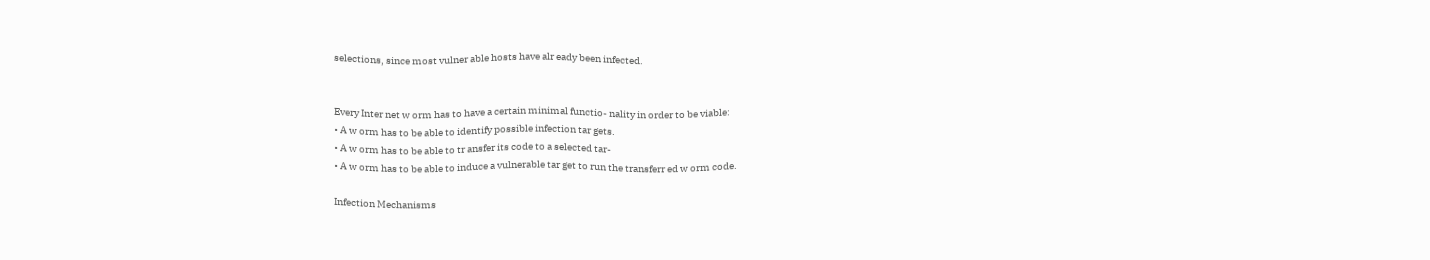selections, since most vulner able hosts have alr eady been infected.


Every Inter net w orm has to have a certain minimal functio- nality in order to be viable:
• A w orm has to be able to identify possible infection tar gets.
• A w orm has to be able to tr ansfer its code to a selected tar-
• A w orm has to be able to induce a vulnerable tar get to run the transferr ed w orm code.

Infection Mechanisms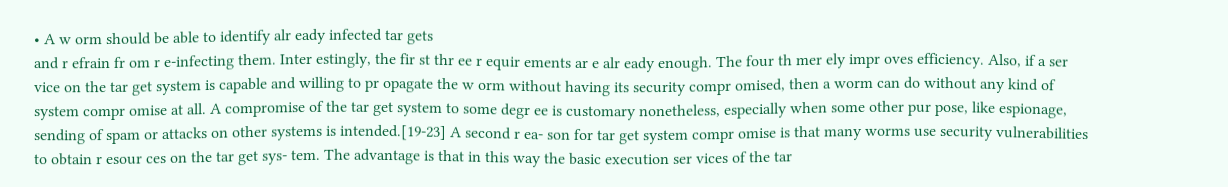• A w orm should be able to identify alr eady infected tar gets
and r efrain fr om r e-infecting them. Inter estingly, the fir st thr ee r equir ements ar e alr eady enough. The four th mer ely impr oves efficiency. Also, if a ser vice on the tar get system is capable and willing to pr opagate the w orm without having its security compr omised, then a worm can do without any kind of system compr omise at all. A compromise of the tar get system to some degr ee is customary nonetheless, especially when some other pur pose, like espionage, sending of spam or attacks on other systems is intended.[19-23] A second r ea- son for tar get system compr omise is that many worms use security vulnerabilities to obtain r esour ces on the tar get sys- tem. The advantage is that in this way the basic execution ser vices of the tar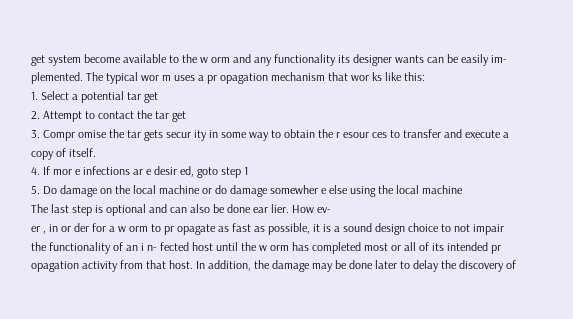get system become available to the w orm and any functionality its designer wants can be easily im- plemented. The typical wor m uses a pr opagation mechanism that wor ks like this:
1. Select a potential tar get
2. Attempt to contact the tar get
3. Compr omise the tar gets secur ity in some way to obtain the r esour ces to transfer and execute a copy of itself.
4. If mor e infections ar e desir ed, goto step 1
5. Do damage on the local machine or do damage somewher e else using the local machine
The last step is optional and can also be done ear lier. How ev-
er , in or der for a w orm to pr opagate as fast as possible, it is a sound design choice to not impair the functionality of an i n- fected host until the w orm has completed most or all of its intended pr opagation activity from that host. In addition, the damage may be done later to delay the discovery of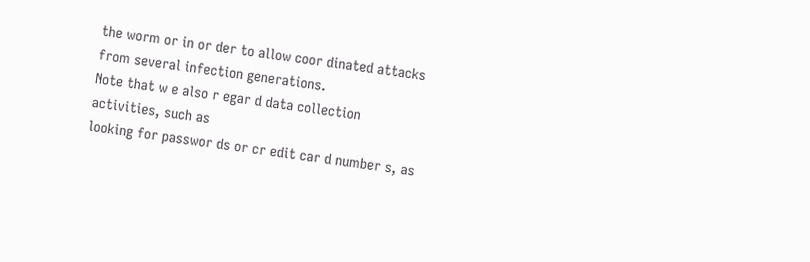the worm or in or der to allow coor dinated attacks from several infection generations.
Note that w e also r egar d data collection activities, such as
looking for passwor ds or cr edit car d number s, as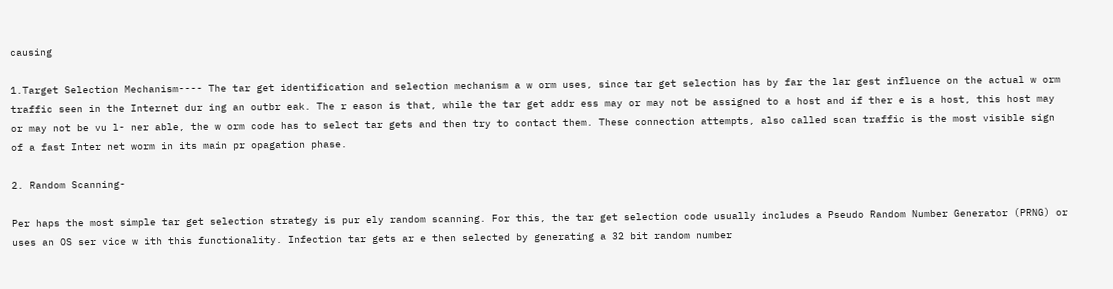causing

1.Target Selection Mechanism---- The tar get identification and selection mechanism a w orm uses, since tar get selection has by far the lar gest influence on the actual w orm traffic seen in the Internet dur ing an outbr eak. The r eason is that, while the tar get addr ess may or may not be assigned to a host and if ther e is a host, this host may or may not be vu l- ner able, the w orm code has to select tar gets and then try to contact them. These connection attempts, also called scan traffic is the most visible sign of a fast Inter net worm in its main pr opagation phase.

2. Random Scanning-

Per haps the most simple tar get selection strategy is pur ely random scanning. For this, the tar get selection code usually includes a Pseudo Random Number Generator (PRNG) or uses an OS ser vice w ith this functionality. Infection tar gets ar e then selected by generating a 32 bit random number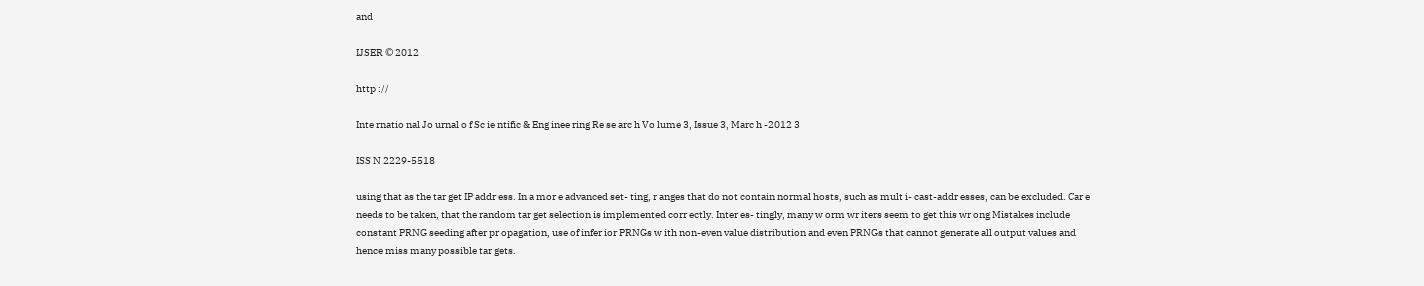and

IJSER © 2012

http ://

Inte rnatio nal Jo urnal o f Sc ie ntific & Eng inee ring Re se arc h Vo lume 3, Issue 3, Marc h -2012 3

ISS N 2229-5518

using that as the tar get IP addr ess. In a mor e advanced set- ting, r anges that do not contain normal hosts, such as mult i- cast-addr esses, can be excluded. Car e needs to be taken, that the random tar get selection is implemented corr ectly. Inter es- tingly, many w orm wr iters seem to get this wr ong Mistakes include constant PRNG seeding after pr opagation, use of infer ior PRNGs w ith non-even value distribution and even PRNGs that cannot generate all output values and hence miss many possible tar gets.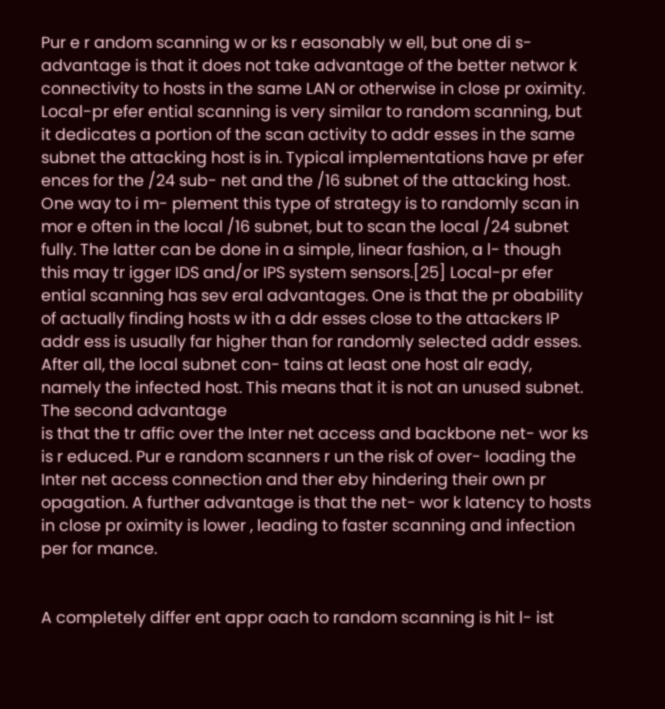Pur e r andom scanning w or ks r easonably w ell, but one di s- advantage is that it does not take advantage of the better networ k connectivity to hosts in the same LAN or otherwise in close pr oximity. Local-pr efer ential scanning is very similar to random scanning, but it dedicates a portion of the scan activity to addr esses in the same subnet the attacking host is in. Typical implementations have pr efer ences for the /24 sub- net and the /16 subnet of the attacking host. One way to i m- plement this type of strategy is to randomly scan in mor e often in the local /16 subnet, but to scan the local /24 subnet fully. The latter can be done in a simple, linear fashion, a l- though this may tr igger IDS and/or IPS system sensors.[25] Local-pr efer ential scanning has sev eral advantages. One is that the pr obability of actually finding hosts w ith a ddr esses close to the attackers IP addr ess is usually far higher than for randomly selected addr esses. After all, the local subnet con- tains at least one host alr eady, namely the infected host. This means that it is not an unused subnet. The second advantage
is that the tr affic over the Inter net access and backbone net- wor ks is r educed. Pur e random scanners r un the risk of over- loading the Inter net access connection and ther eby hindering their own pr opagation. A further advantage is that the net- wor k latency to hosts in close pr oximity is lower , leading to faster scanning and infection per for mance.


A completely differ ent appr oach to random scanning is hit l- ist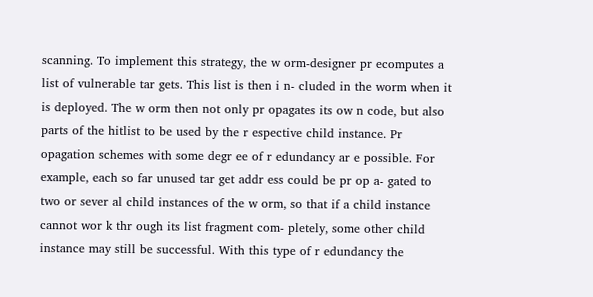scanning. To implement this strategy, the w orm-designer pr ecomputes a list of vulnerable tar gets. This list is then i n- cluded in the worm when it is deployed. The w orm then not only pr opagates its ow n code, but also parts of the hitlist to be used by the r espective child instance. Pr opagation schemes with some degr ee of r edundancy ar e possible. For example, each so far unused tar get addr ess could be pr op a- gated to two or sever al child instances of the w orm, so that if a child instance cannot wor k thr ough its list fragment com- pletely, some other child instance may still be successful. With this type of r edundancy the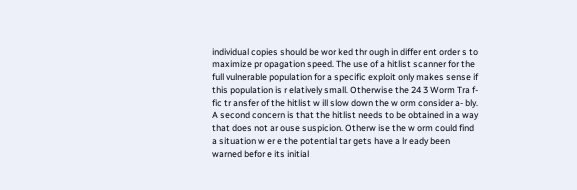individual copies should be wor ked thr ough in differ ent order s to maximize pr opagation speed. The use of a hitlist scanner for the full vulnerable population for a specific exploit only makes sense if this population is r elatively small. Otherwise the 24 3 Worm Tra f- fic tr ansfer of the hitlist w ill slow down the w orm consider a- bly. A second concern is that the hitlist needs to be obtained in a way that does not ar ouse suspicion. Otherw ise the w orm could find a situation w er e the potential tar gets have a lr eady been warned befor e its initial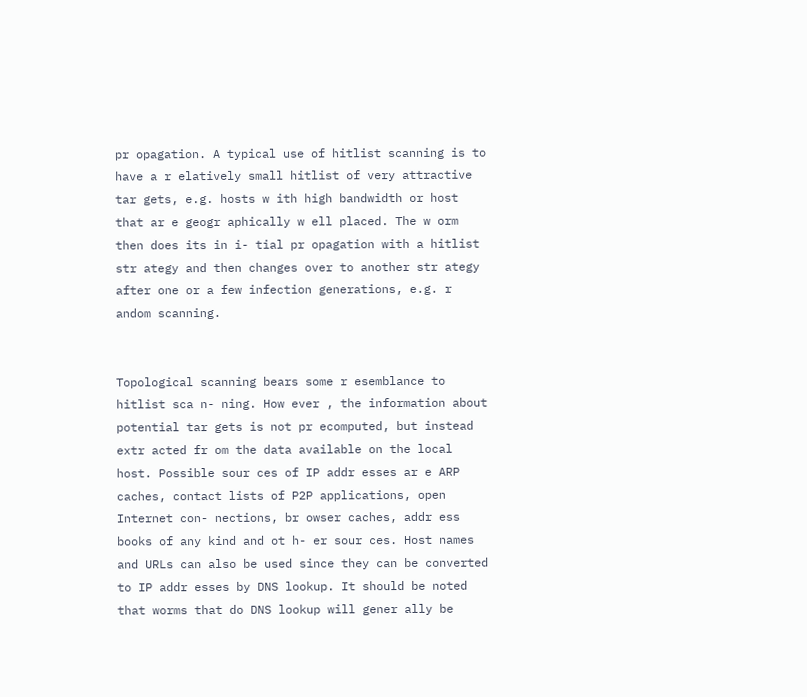pr opagation. A typical use of hitlist scanning is to have a r elatively small hitlist of very attractive tar gets, e.g. hosts w ith high bandwidth or host that ar e geogr aphically w ell placed. The w orm then does its in i- tial pr opagation with a hitlist str ategy and then changes over to another str ategy after one or a few infection generations, e.g. r andom scanning.


Topological scanning bears some r esemblance to hitlist sca n- ning. How ever , the information about potential tar gets is not pr ecomputed, but instead extr acted fr om the data available on the local host. Possible sour ces of IP addr esses ar e ARP caches, contact lists of P2P applications, open Internet con- nections, br owser caches, addr ess books of any kind and ot h- er sour ces. Host names and URLs can also be used since they can be converted to IP addr esses by DNS lookup. It should be noted that worms that do DNS lookup will gener ally be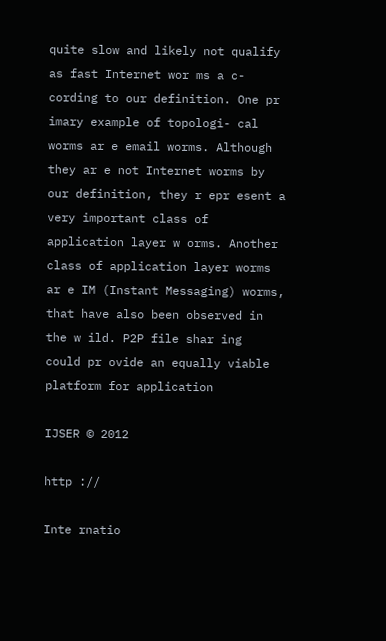quite slow and likely not qualify as fast Internet wor ms a c- cording to our definition. One pr imary example of topologi- cal worms ar e email worms. Although they ar e not Internet worms by our definition, they r epr esent a very important class of application layer w orms. Another class of application layer worms ar e IM (Instant Messaging) worms, that have also been observed in the w ild. P2P file shar ing
could pr ovide an equally viable platform for application

IJSER © 2012

http ://

Inte rnatio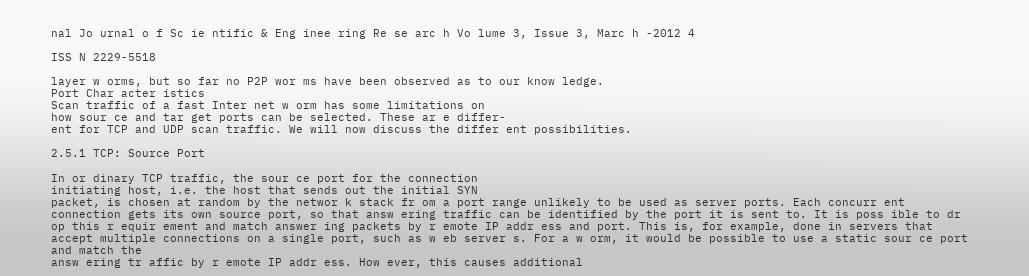nal Jo urnal o f Sc ie ntific & Eng inee ring Re se arc h Vo lume 3, Issue 3, Marc h -2012 4

ISS N 2229-5518

layer w orms, but so far no P2P wor ms have been observed as to our know ledge.
Port Char acter istics
Scan traffic of a fast Inter net w orm has some limitations on
how sour ce and tar get ports can be selected. These ar e differ-
ent for TCP and UDP scan traffic. We will now discuss the differ ent possibilities.

2.5.1 TCP: Source Port

In or dinary TCP traffic, the sour ce port for the connection
initiating host, i.e. the host that sends out the initial SYN
packet, is chosen at random by the networ k stack fr om a port range unlikely to be used as server ports. Each concurr ent connection gets its own source port, so that answ ering traffic can be identified by the port it is sent to. It is poss ible to dr op this r equir ement and match answer ing packets by r emote IP addr ess and port. This is, for example, done in servers that accept multiple connections on a single port, such as w eb server s. For a w orm, it would be possible to use a static sour ce port and match the
answ ering tr affic by r emote IP addr ess. How ever, this causes additional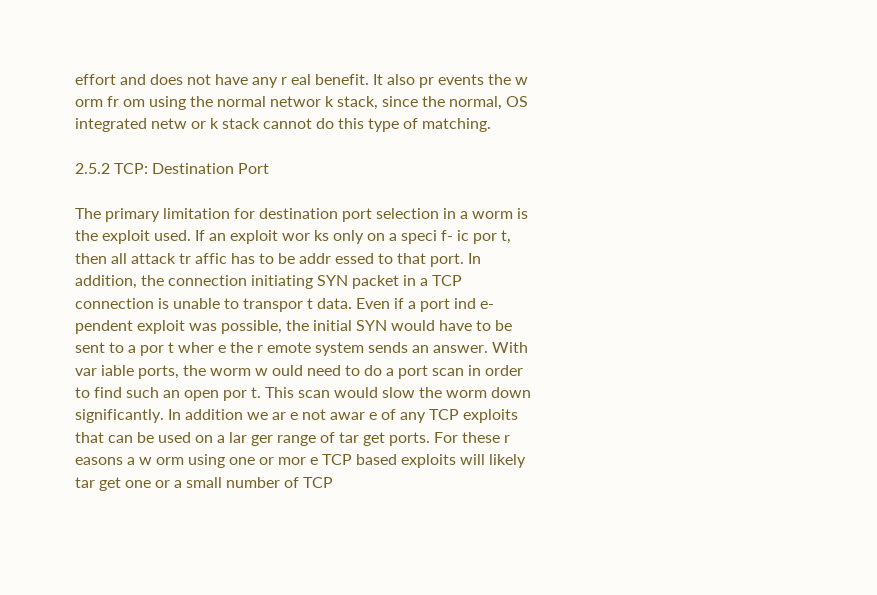effort and does not have any r eal benefit. It also pr events the w orm fr om using the normal networ k stack, since the normal, OS integrated netw or k stack cannot do this type of matching.

2.5.2 TCP: Destination Port

The primary limitation for destination port selection in a worm is the exploit used. If an exploit wor ks only on a speci f- ic por t, then all attack tr affic has to be addr essed to that port. In addition, the connection initiating SYN packet in a TCP connection is unable to transpor t data. Even if a port ind e- pendent exploit was possible, the initial SYN would have to be sent to a por t wher e the r emote system sends an answer. With var iable ports, the worm w ould need to do a port scan in order to find such an open por t. This scan would slow the worm down significantly. In addition we ar e not awar e of any TCP exploits that can be used on a lar ger range of tar get ports. For these r easons a w orm using one or mor e TCP based exploits will likely tar get one or a small number of TCP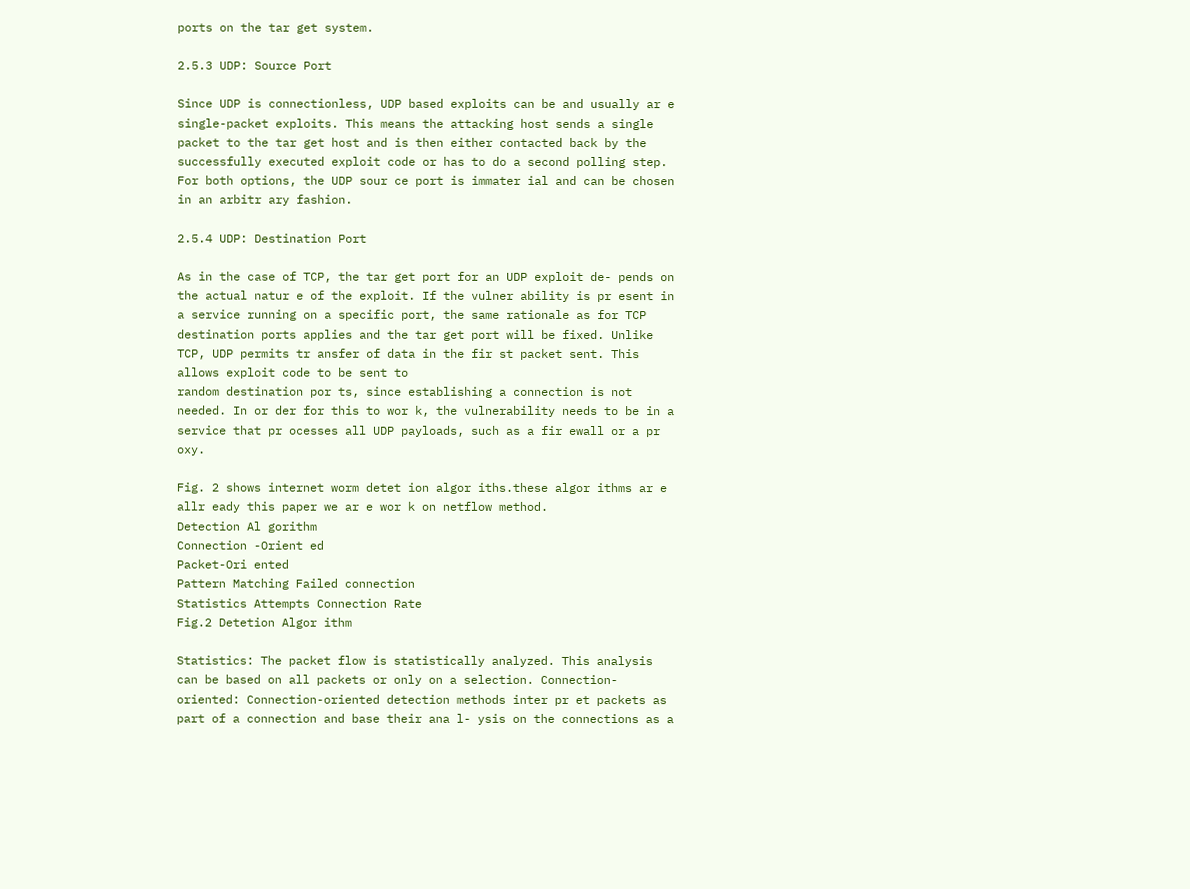ports on the tar get system.

2.5.3 UDP: Source Port

Since UDP is connectionless, UDP based exploits can be and usually ar e single-packet exploits. This means the attacking host sends a single packet to the tar get host and is then either contacted back by the successfully executed exploit code or has to do a second polling step. For both options, the UDP sour ce port is immater ial and can be chosen in an arbitr ary fashion.

2.5.4 UDP: Destination Port

As in the case of TCP, the tar get port for an UDP exploit de- pends on the actual natur e of the exploit. If the vulner ability is pr esent in a service running on a specific port, the same rationale as for TCP destination ports applies and the tar get port will be fixed. Unlike TCP, UDP permits tr ansfer of data in the fir st packet sent. This allows exploit code to be sent to
random destination por ts, since establishing a connection is not needed. In or der for this to wor k, the vulnerability needs to be in a service that pr ocesses all UDP payloads, such as a fir ewall or a pr oxy.

Fig. 2 shows internet worm detet ion algor iths.these algor ithms ar e allr eady this paper we ar e wor k on netflow method.
Detection Al gorithm
Connection -Orient ed
Packet-Ori ented
Pattern Matching Failed connection
Statistics Attempts Connection Rate
Fig.2 Detetion Algor ithm

Statistics: The packet flow is statistically analyzed. This analysis can be based on all packets or only on a selection. Connection-oriented: Connection-oriented detection methods inter pr et packets as part of a connection and base their ana l- ysis on the connections as a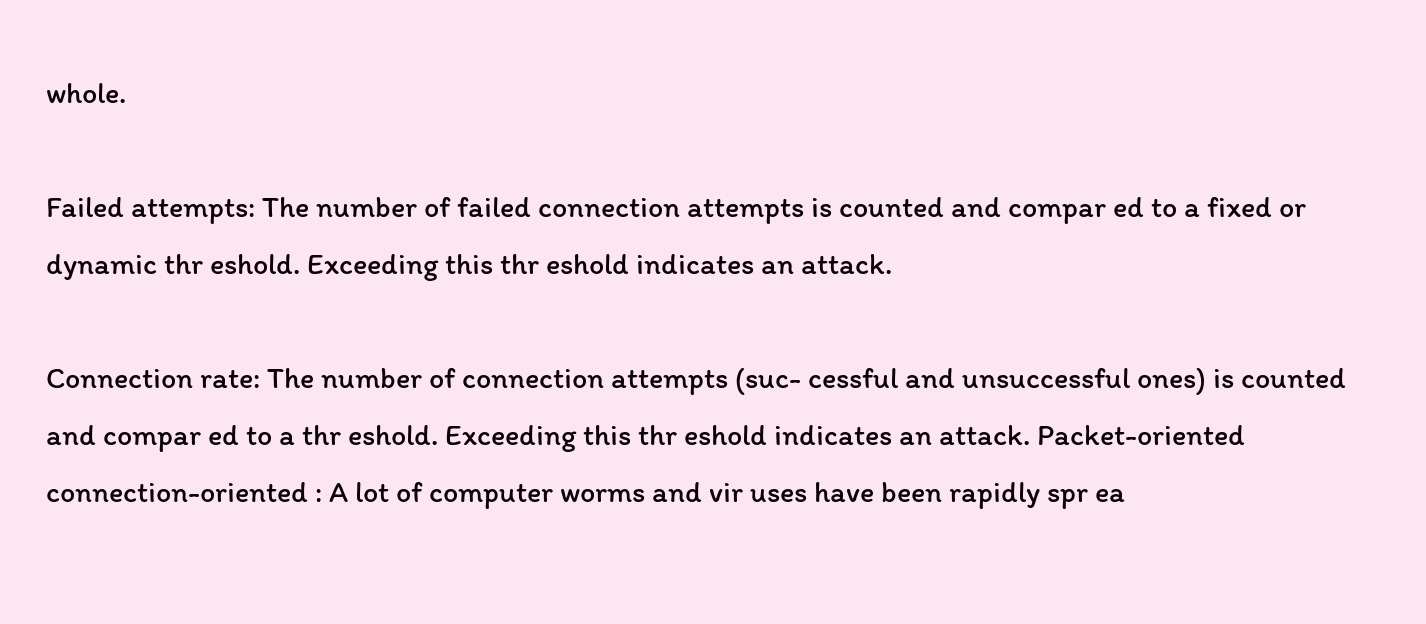whole.

Failed attempts: The number of failed connection attempts is counted and compar ed to a fixed or dynamic thr eshold. Exceeding this thr eshold indicates an attack.

Connection rate: The number of connection attempts (suc- cessful and unsuccessful ones) is counted and compar ed to a thr eshold. Exceeding this thr eshold indicates an attack. Packet-oriented connection-oriented : A lot of computer worms and vir uses have been rapidly spr ea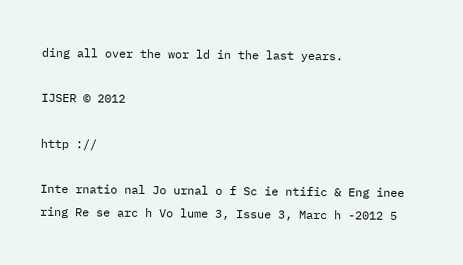ding all over the wor ld in the last years.

IJSER © 2012

http ://

Inte rnatio nal Jo urnal o f Sc ie ntific & Eng inee ring Re se arc h Vo lume 3, Issue 3, Marc h -2012 5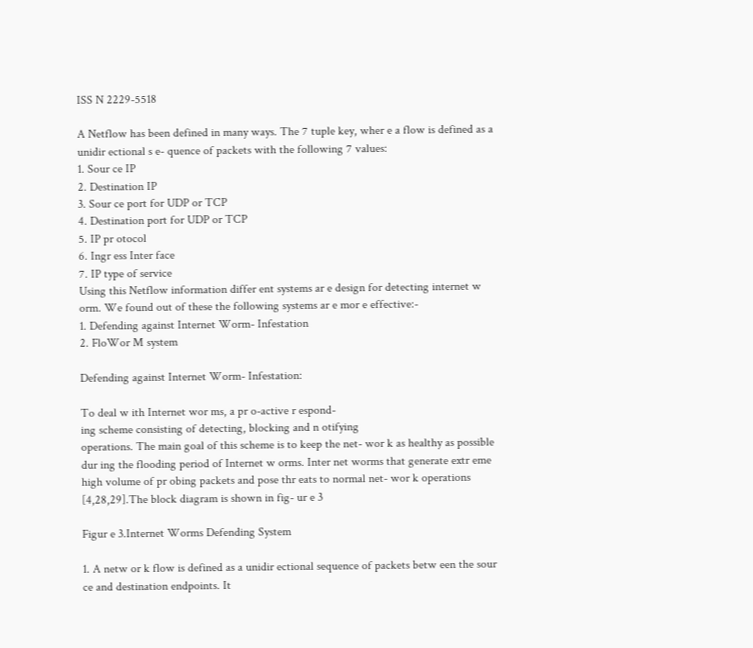ISS N 2229-5518

A Netflow has been defined in many ways. The 7 tuple key, wher e a flow is defined as a unidir ectional s e- quence of packets with the following 7 values:
1. Sour ce IP
2. Destination IP
3. Sour ce port for UDP or TCP
4. Destination port for UDP or TCP
5. IP pr otocol
6. Ingr ess Inter face
7. IP type of service
Using this Netflow information differ ent systems ar e design for detecting internet w orm. We found out of these the following systems ar e mor e effective:-
1. Defending against Internet Worm- Infestation
2. FloWor M system

Defending against Internet Worm- Infestation:

To deal w ith Internet wor ms, a pr o-active r espond-
ing scheme consisting of detecting, blocking and n otifying
operations. The main goal of this scheme is to keep the net- wor k as healthy as possible dur ing the flooding period of Internet w orms. Inter net worms that generate extr eme high volume of pr obing packets and pose thr eats to normal net- wor k operations [4,28,29].The block diagram is shown in fig- ur e 3

Figur e 3.Internet Worms Defending System

1. A netw or k flow is defined as a unidir ectional sequence of packets betw een the sour ce and destination endpoints. It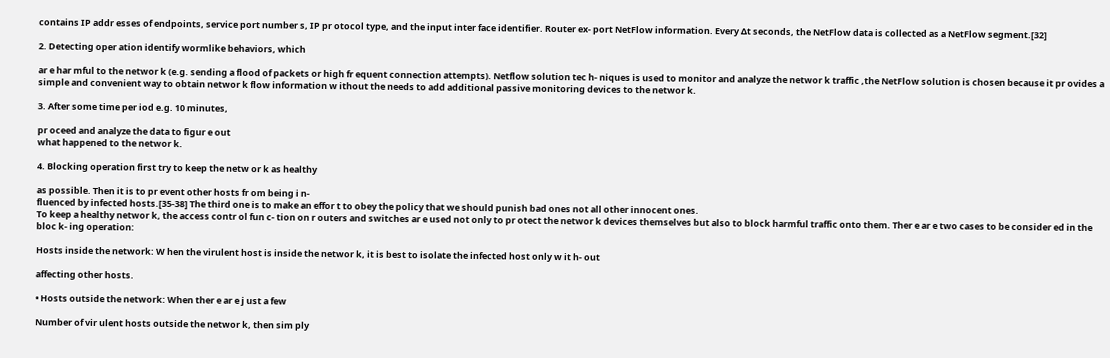contains IP addr esses of endpoints, service port number s, IP pr otocol type, and the input inter face identifier. Router ex- port NetFlow information. Every Δt seconds, the NetFlow data is collected as a NetFlow segment.[32]

2. Detecting oper ation identify wormlike behaviors, which

ar e har mful to the networ k (e.g. sending a flood of packets or high fr equent connection attempts). Netflow solution tec h- niques is used to monitor and analyze the networ k traffic ,the NetFlow solution is chosen because it pr ovides a simple and convenient way to obtain networ k flow information w ithout the needs to add additional passive monitoring devices to the networ k.

3. After some time per iod e.g. 10 minutes,

pr oceed and analyze the data to figur e out
what happened to the networ k.

4. Blocking operation first try to keep the netw or k as healthy

as possible. Then it is to pr event other hosts fr om being i n-
fluenced by infected hosts.[35-38] The third one is to make an effor t to obey the policy that we should punish bad ones not all other innocent ones.
To keep a healthy networ k, the access contr ol fun c- tion on r outers and switches ar e used not only to pr otect the networ k devices themselves but also to block harmful traffic onto them. Ther e ar e two cases to be consider ed in the bloc k- ing operation:

Hosts inside the network: W hen the virulent host is inside the networ k, it is best to isolate the infected host only w it h- out

affecting other hosts.

• Hosts outside the network: When ther e ar e j ust a few

Number of vir ulent hosts outside the networ k, then sim ply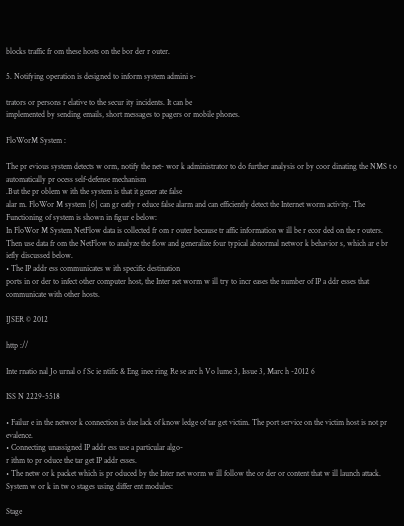blocks traffic fr om these hosts on the bor der r outer.

5. Notifying operation is designed to inform system admini s-

trators or persons r elative to the secur ity incidents. It can be
implemented by sending emails, short messages to pagers or mobile phones.

FloWorM System :

The pr evious system detects w orm, notify the net- wor k administrator to do further analysis or by coor dinating the NMS t o automatically pr ocess self-defense mechanism
.But the pr oblem w ith the system is that it gener ate false
alar m. FloWor M system [6] can gr eatly r educe false alarm and can efficiently detect the Internet worm activity. The Functioning of system is shown in figur e below:
In FloWor M System NetFlow data is collected fr om r outer because tr affic information w ill be r ecor ded on the r outers. Then use data fr om the NetFlow to analyze the flow and generalize four typical abnormal networ k behavior s, which ar e br iefly discussed below.
• The IP addr ess communicates w ith specific destination
ports in or der to infect other computer host, the Inter net worm w ill try to incr eases the number of IP a ddr esses that communicate with other hosts.

IJSER © 2012

http ://

Inte rnatio nal Jo urnal o f Sc ie ntific & Eng inee ring Re se arc h Vo lume 3, Issue 3, Marc h -2012 6

ISS N 2229-5518

• Failur e in the networ k connection is due lack of know ledge of tar get victim. The port service on the victim host is not pr evalence.
• Connecting unassigned IP addr ess use a particular algo-
r ithm to pr oduce the tar get IP addr esses.
• The netw or k packet which is pr oduced by the Inter net worm w ill follow the or der or content that w ill launch attack. System w or k in tw o stages using differ ent modules:

Stage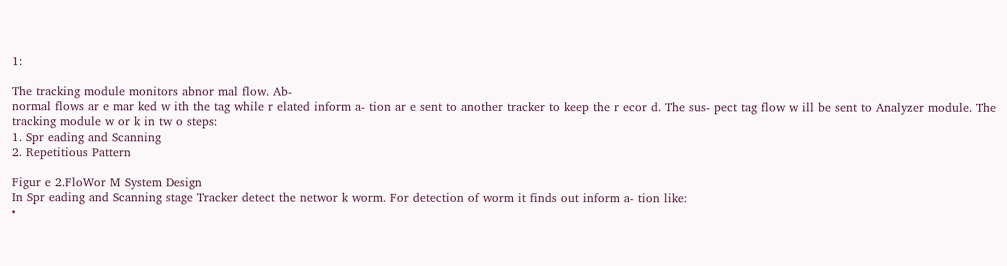1:

The tracking module monitors abnor mal flow. Ab-
normal flows ar e mar ked w ith the tag while r elated inform a- tion ar e sent to another tracker to keep the r ecor d. The sus- pect tag flow w ill be sent to Analyzer module. The tracking module w or k in tw o steps:
1. Spr eading and Scanning
2. Repetitious Pattern

Figur e 2.FloWor M System Design
In Spr eading and Scanning stage Tracker detect the networ k worm. For detection of worm it finds out inform a- tion like:
•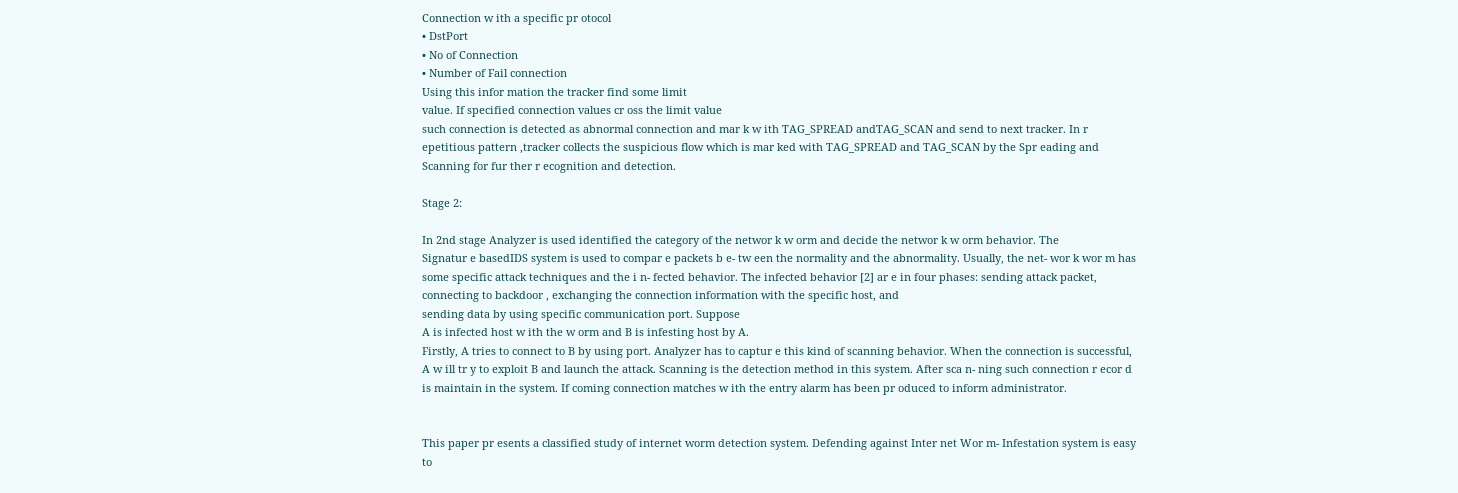Connection w ith a specific pr otocol
• DstPort
• No of Connection
• Number of Fail connection
Using this infor mation the tracker find some limit
value. If specified connection values cr oss the limit value
such connection is detected as abnormal connection and mar k w ith TAG_SPREAD andTAG_SCAN and send to next tracker. In r epetitious pattern ,tracker collects the suspicious flow which is mar ked with TAG_SPREAD and TAG_SCAN by the Spr eading and Scanning for fur ther r ecognition and detection.

Stage 2:

In 2nd stage Analyzer is used identified the category of the networ k w orm and decide the networ k w orm behavior. The
Signatur e basedIDS system is used to compar e packets b e- tw een the normality and the abnormality. Usually, the net- wor k wor m has some specific attack techniques and the i n- fected behavior. The infected behavior [2] ar e in four phases: sending attack packet, connecting to backdoor , exchanging the connection information with the specific host, and
sending data by using specific communication port. Suppose
A is infected host w ith the w orm and B is infesting host by A.
Firstly, A tries to connect to B by using port. Analyzer has to captur e this kind of scanning behavior. When the connection is successful, A w ill tr y to exploit B and launch the attack. Scanning is the detection method in this system. After sca n- ning such connection r ecor d is maintain in the system. If coming connection matches w ith the entry alarm has been pr oduced to inform administrator.


This paper pr esents a classified study of internet worm detection system. Defending against Inter net Wor m- Infestation system is easy to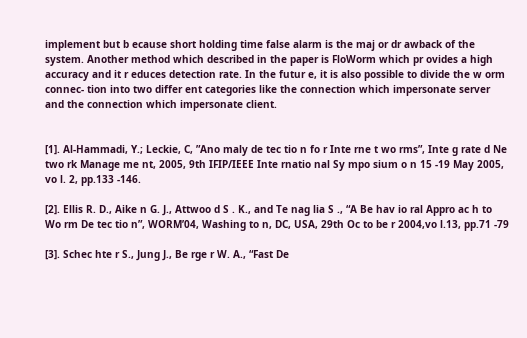implement but b ecause short holding time false alarm is the maj or dr awback of the system. Another method which described in the paper is FloWorm which pr ovides a high accuracy and it r educes detection rate. In the futur e, it is also possible to divide the w orm connec- tion into two differ ent categories like the connection which impersonate server and the connection which impersonate client.


[1]. Al-Hammadi, Y.; Leckie, C, ”Ano maly de tec tio n fo r Inte rne t wo rms”, Inte g rate d Ne two rk Manage me nt, 2005, 9th IFIP/IEEE Inte rnatio nal Sy mpo sium o n 15 -19 May 2005, vo l. 2, pp.133 -146.

[2]. Ellis R. D., Aike n G. J., Attwoo d S . K., and Te nag lia S ., “A Be hav io ral Appro ac h to Wo rm De tec tio n”, WORM’04, Washing to n, DC, USA, 29th Oc to be r 2004,vo l.13, pp.71 -79

[3]. Schec hte r S., Jung J., Be rge r W. A., “Fast De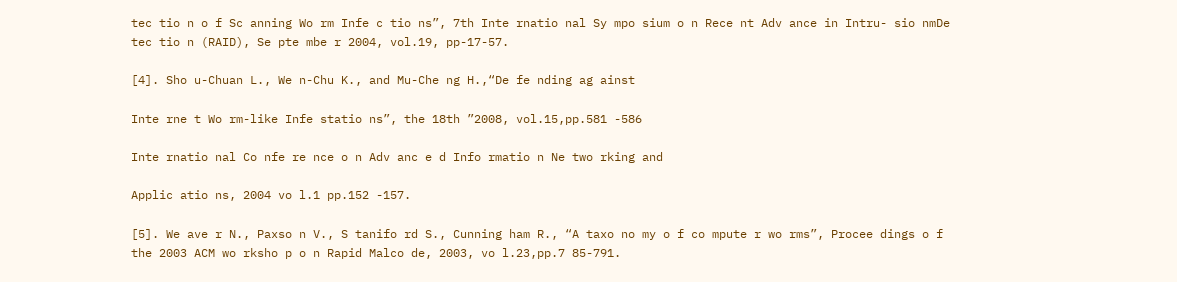tec tio n o f Sc anning Wo rm Infe c tio ns”, 7th Inte rnatio nal Sy mpo sium o n Rece nt Adv ance in Intru- sio nmDe tec tio n (RAID), Se pte mbe r 2004, vol.19, pp-17-57.

[4]. Sho u-Chuan L., We n-Chu K., and Mu-Che ng H.,“De fe nding ag ainst

Inte rne t Wo rm-like Infe statio ns”, the 18th ”2008, vol.15,pp.581 -586

Inte rnatio nal Co nfe re nce o n Adv anc e d Info rmatio n Ne two rking and

Applic atio ns, 2004 vo l.1 pp.152 -157.

[5]. We ave r N., Paxso n V., S tanifo rd S., Cunning ham R., “A taxo no my o f co mpute r wo rms”, Procee dings o f the 2003 ACM wo rksho p o n Rapid Malco de, 2003, vo l.23,pp.7 85-791.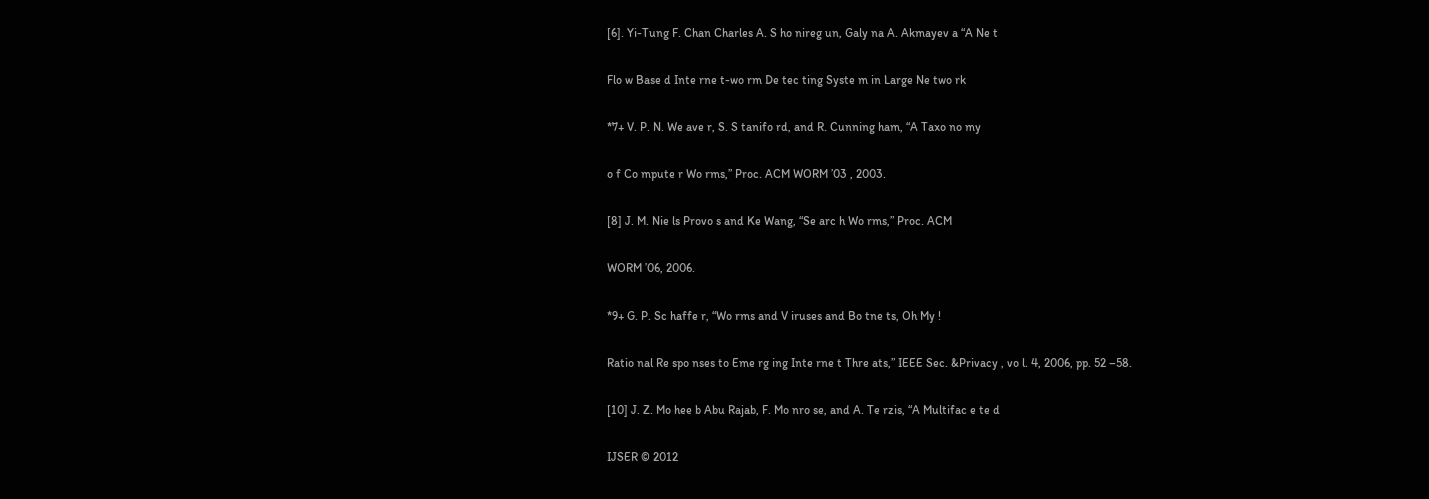[6]. Yi-Tung F. Chan Charles A. S ho nireg un, Galy na A. Akmayev a “A Ne t

Flo w Base d Inte rne t-wo rm De tec ting Syste m in Large Ne two rk

*7+ V. P. N. We ave r, S. S tanifo rd, and R. Cunning ham, “A Taxo no my

o f Co mpute r Wo rms,” Proc. ACM WORM ’03 , 2003.

[8] J. M. Nie ls Provo s and Ke Wang, “Se arc h Wo rms,” Proc. ACM

WORM ’06, 2006.

*9+ G. P. Sc haffe r, “Wo rms and V iruses and Bo tne ts, Oh My !

Ratio nal Re spo nses to Eme rg ing Inte rne t Thre ats,” IEEE Sec. &Privacy , vo l. 4, 2006, pp. 52 –58.

[10] J. Z. Mo hee b Abu Rajab, F. Mo nro se, and A. Te rzis, “A Multifac e te d

IJSER © 2012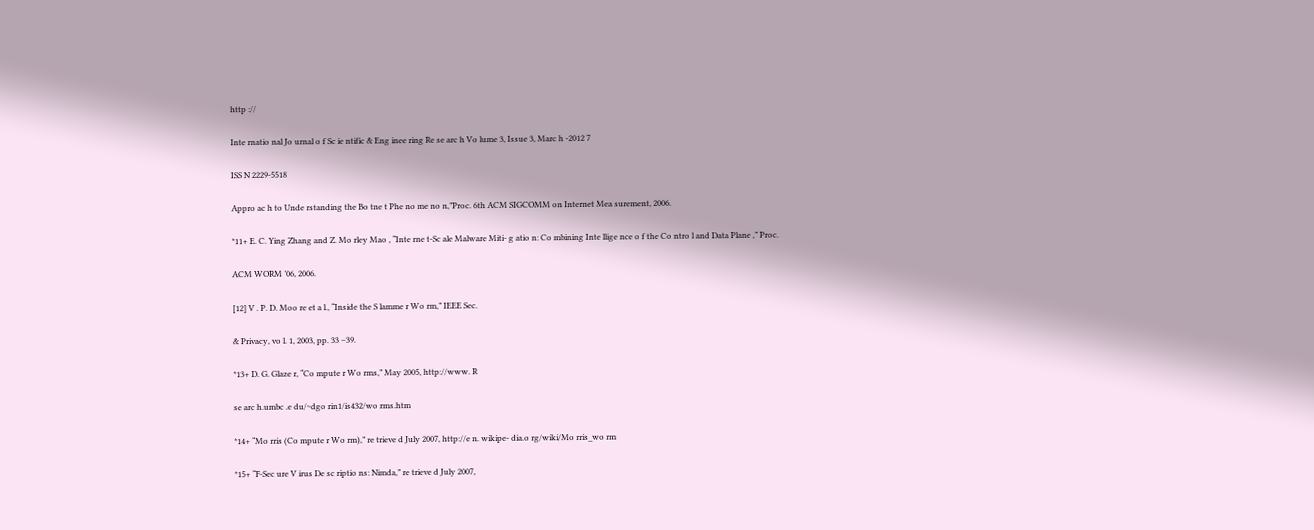http ://

Inte rnatio nal Jo urnal o f Sc ie ntific & Eng inee ring Re se arc h Vo lume 3, Issue 3, Marc h -2012 7

ISS N 2229-5518

Appro ac h to Unde rstanding the Bo tne t Phe no me no n,”Proc. 6th ACM SIGCOMM on Internet Mea surement, 2006.

*11+ E. C. Ying Zhang and Z. Mo rley Mao , “Inte rne t-Sc ale Malware Miti- g atio n: Co mbining Inte llige nce o f the Co ntro l and Data Plane ,” Proc.

ACM WORM ’06, 2006.

[12] V . P. D. Moo re et a l., “Inside the S lamme r Wo rm,” IEEE Sec.

& Privacy, vo l. 1, 2003, pp. 33 –39.

*13+ D. G. Glaze r, “Co mpute r Wo rms,” May 2005, http://www. R

se arc h.umbc .e du/~dgo rin1/is432/wo rms.htm

*14+ “Mo rris (Co mpute r Wo rm),” re trieve d July 2007, http://e n. wikipe- dia.o rg/wiki/Mo rris_wo rm

*15+ “F-Sec ure V irus De sc riptio ns: Nimda,” re trieve d July 2007,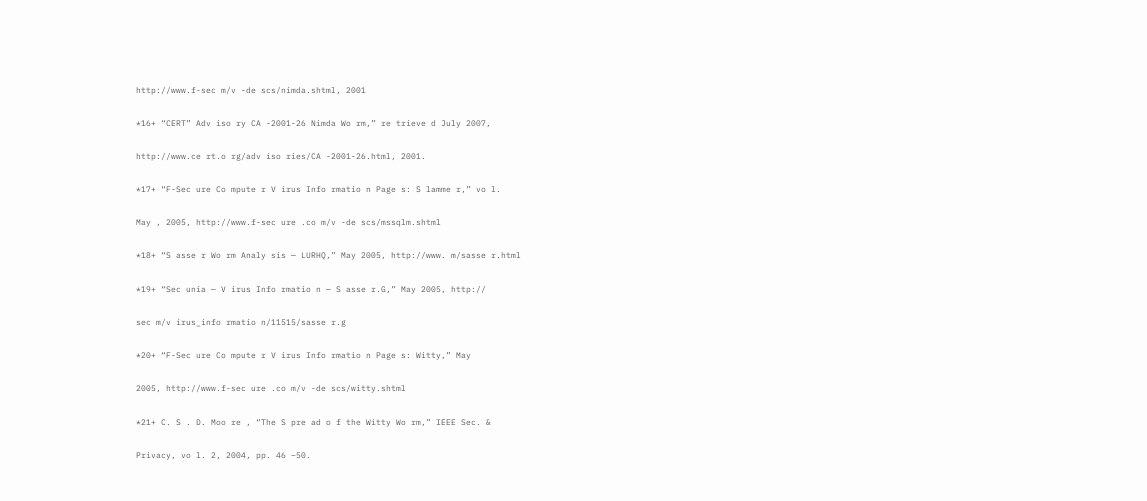http://www.f-sec m/v -de scs/nimda.shtml, 2001

*16+ “CERT” Adv iso ry CA -2001-26 Nimda Wo rm,” re trieve d July 2007,

http://www.ce rt.o rg/adv iso ries/CA -2001-26.html, 2001.

*17+ “F-Sec ure Co mpute r V irus Info rmatio n Page s: S lamme r,” vo l.

May , 2005, http://www.f-sec ure .co m/v -de scs/mssqlm.shtml

*18+ “S asse r Wo rm Analy sis — LURHQ,” May 2005, http://www. m/sasse r.html

*19+ “Sec unia — V irus Info rmatio n — S asse r.G,” May 2005, http://

sec m/v irus_info rmatio n/11515/sasse r.g

*20+ “F-Sec ure Co mpute r V irus Info rmatio n Page s: Witty,” May

2005, http://www.f-sec ure .co m/v -de scs/witty.shtml

*21+ C. S . D. Moo re , “The S pre ad o f the Witty Wo rm,” IEEE Sec. &

Privacy, vo l. 2, 2004, pp. 46 –50.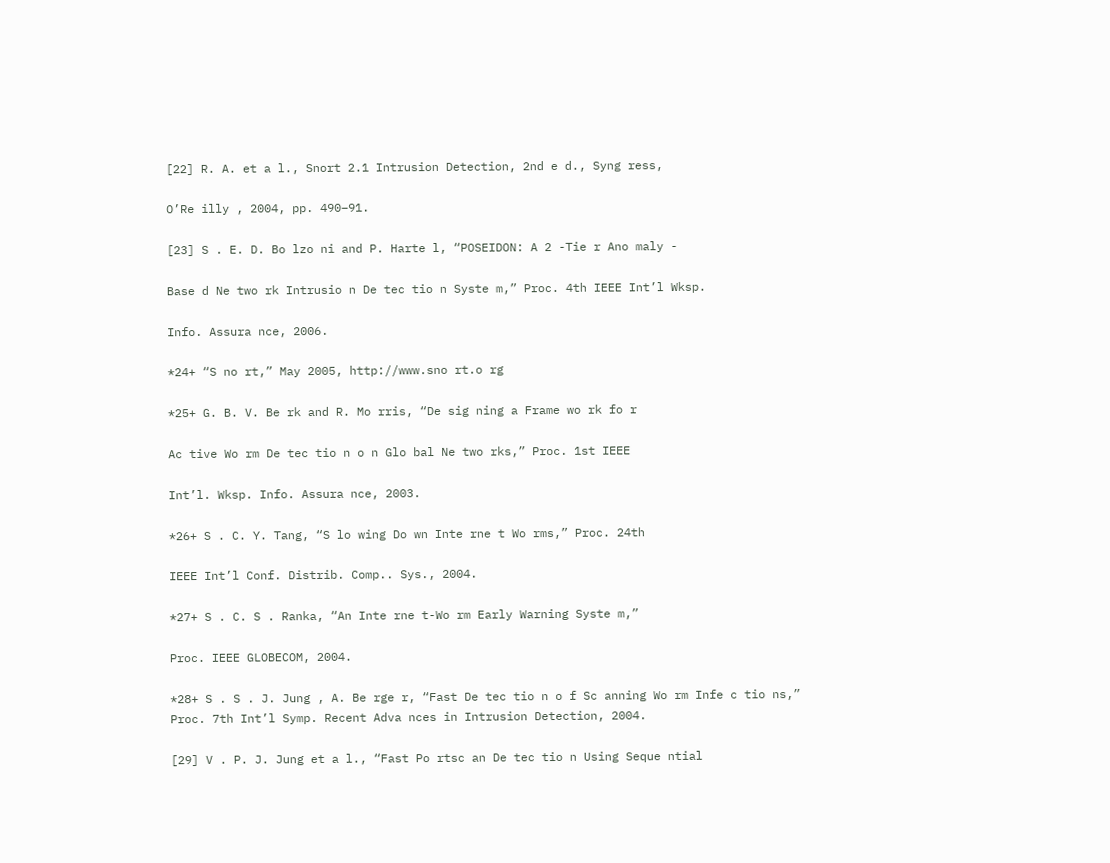[22] R. A. et a l., Snort 2.1 Intrusion Detection, 2nd e d., Syng ress,

O’Re illy , 2004, pp. 490–91.

[23] S . E. D. Bo lzo ni and P. Harte l, “POSEIDON: A 2 -Tie r Ano maly -

Base d Ne two rk Intrusio n De tec tio n Syste m,” Proc. 4th IEEE Int’l Wksp.

Info. Assura nce, 2006.

*24+ “S no rt,” May 2005, http://www.sno rt.o rg

*25+ G. B. V. Be rk and R. Mo rris, “De sig ning a Frame wo rk fo r

Ac tive Wo rm De tec tio n o n Glo bal Ne two rks,” Proc. 1st IEEE

Int’l. Wksp. Info. Assura nce, 2003.

*26+ S . C. Y. Tang, “S lo wing Do wn Inte rne t Wo rms,” Proc. 24th

IEEE Int’l Conf. Distrib. Comp.. Sys., 2004.

*27+ S . C. S . Ranka, “An Inte rne t-Wo rm Early Warning Syste m,”

Proc. IEEE GLOBECOM, 2004.

*28+ S . S . J. Jung , A. Be rge r, “Fast De tec tio n o f Sc anning Wo rm Infe c tio ns,” Proc. 7th Int’l Symp. Recent Adva nces in Intrusion Detection, 2004.

[29] V . P. J. Jung et a l., “Fast Po rtsc an De tec tio n Using Seque ntial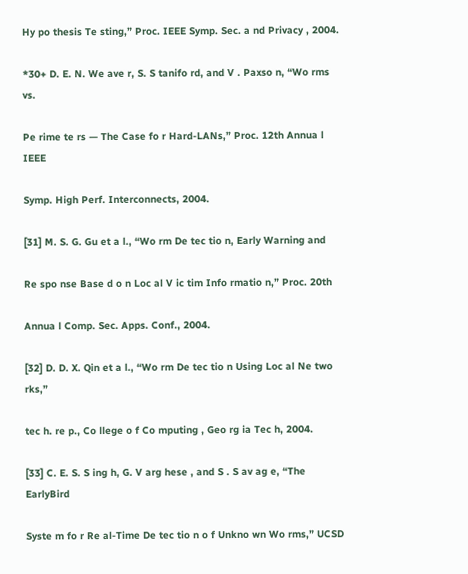Hy po thesis Te sting,” Proc. IEEE Symp. Sec. a nd Privacy , 2004.

*30+ D. E. N. We ave r, S. S tanifo rd, and V . Paxso n, “Wo rms vs.

Pe rime te rs — The Case fo r Hard-LANs,” Proc. 12th Annua l IEEE

Symp. High Perf. Interconnects, 2004.

[31] M. S. G. Gu et a l., “Wo rm De tec tio n, Early Warning and

Re spo nse Base d o n Loc al V ic tim Info rmatio n,” Proc. 20th

Annua l Comp. Sec. Apps. Conf., 2004.

[32] D. D. X. Qin et a l., “Wo rm De tec tio n Using Loc al Ne two rks,”

tec h. re p., Co llege o f Co mputing , Geo rg ia Tec h, 2004.

[33] C. E. S. S ing h, G. V arg hese , and S . S av ag e, “The EarlyBird

Syste m fo r Re al-Time De tec tio n o f Unkno wn Wo rms,” UCSD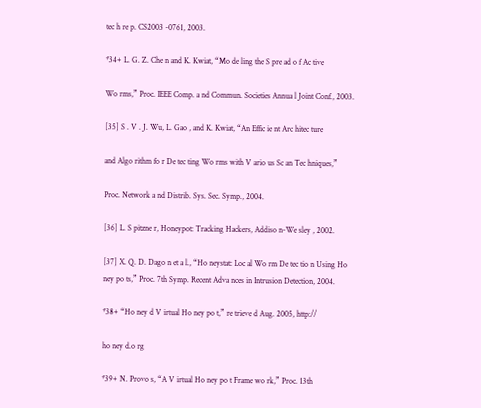tec h re p. CS2003 -0761, 2003.

*34+ L. G. Z. Che n and K. Kwiat, “Mo de ling the S pre ad o f Ac tive

Wo rms,” Proc. IEEE Comp. a nd Commun. Societies Annua l Joint Conf., 2003.

[35] S . V . J. Wu, L. Gao , and K. Kwiat, “An Effic ie nt Arc hitec ture

and Algo rithm fo r De tec ting Wo rms with V ario us Sc an Tec hniques,”

Proc. Network a nd Distrib. Sys. Sec. Symp., 2004.

[36] L. S pitzne r, Honeypot: Tracking Hackers, Addiso n-We sley , 2002.

[37] X. Q. D. Dago n et a l., “Ho neystat: Loc al Wo rm De tec tio n Using Ho ney po ts,” Proc. 7th Symp. Recent Adva nces in Intrusion Detection, 2004.

*38+ “Ho ney d V irtual Ho ney po t,” re trieve d Aug. 2005, http://

ho ney d.o rg

*39+ N. Provo s, “A V irtual Ho ney po t Frame wo rk,” Proc. 13th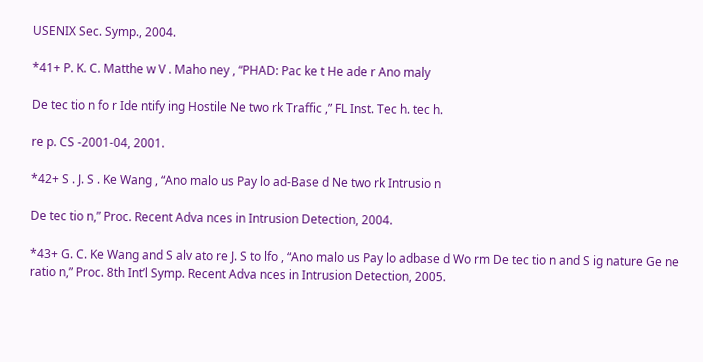USENIX Sec. Symp., 2004.

*41+ P. K. C. Matthe w V . Maho ney , “PHAD: Pac ke t He ade r Ano maly

De tec tio n fo r Ide ntify ing Hostile Ne two rk Traffic ,” FL Inst. Tec h. tec h.

re p. CS -2001-04, 2001.

*42+ S . J. S . Ke Wang , “Ano malo us Pay lo ad-Base d Ne two rk Intrusio n

De tec tio n,” Proc. Recent Adva nces in Intrusion Detection, 2004.

*43+ G. C. Ke Wang and S alv ato re J. S to lfo , “Ano malo us Pay lo adbase d Wo rm De tec tio n and S ig nature Ge ne ratio n,” Proc. 8th Int’l Symp. Recent Adva nces in Intrusion Detection, 2005.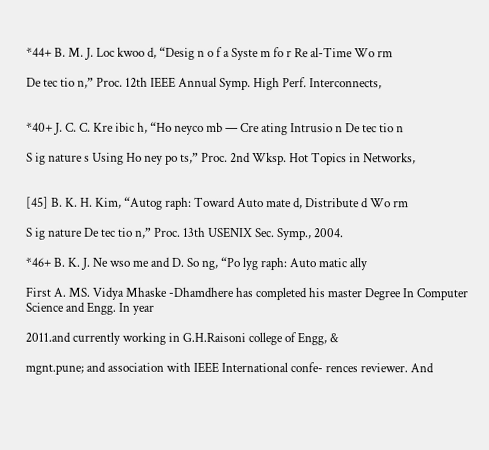*44+ B. M. J. Loc kwoo d, “Desig n o f a Syste m fo r Re al-Time Wo rm

De tec tio n,” Proc. 12th IEEE Annual Symp. High Perf. Interconnects,


*40+ J. C. C. Kre ibic h, “Ho neyco mb — Cre ating Intrusio n De tec tio n

S ig nature s Using Ho ney po ts,” Proc. 2nd Wksp. Hot Topics in Networks,


[45] B. K. H. Kim, “Autog raph: Toward Auto mate d, Distribute d Wo rm

S ig nature De tec tio n,” Proc. 13th USENIX Sec. Symp., 2004.

*46+ B. K. J. Ne wso me and D. So ng, “Po lyg raph: Auto matic ally

First A. MS. Vidya Mhaske -Dhamdhere has completed his master Degree In Computer Science and Engg. In year

2011.and currently working in G.H.Raisoni college of Engg, &

mgnt.pune; and association with IEEE International confe- rences reviewer. And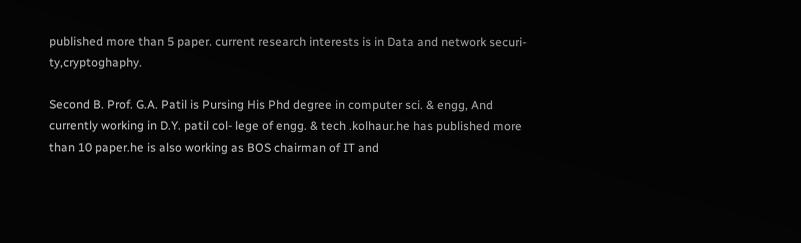published more than 5 paper. current research interests is in Data and network securi- ty,cryptoghaphy.

Second B. Prof. G.A. Patil is Pursing His Phd degree in computer sci. & engg, And currently working in D.Y. patil col- lege of engg. & tech .kolhaur.he has published more than 10 paper.he is also working as BOS chairman of IT and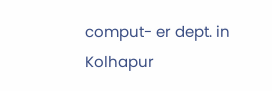comput- er dept. in Kolhapur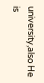university,also He is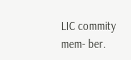LIC commity mem- ber.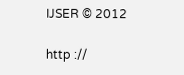IJSER © 2012

http ://